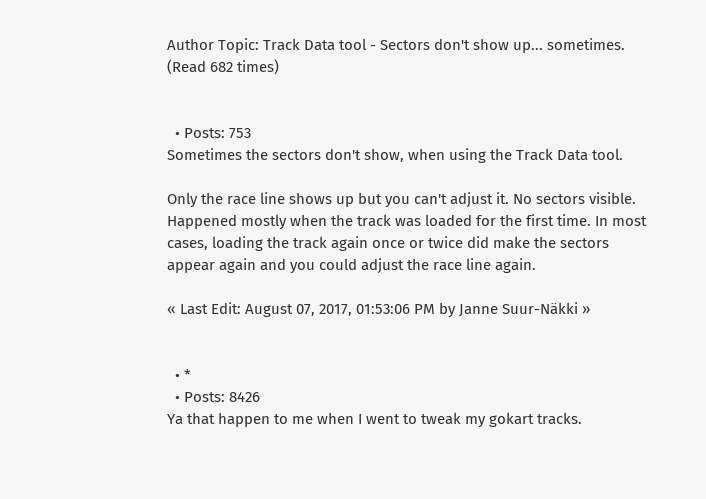Author Topic: Track Data tool - Sectors don't show up... sometimes.  (Read 682 times)


  • Posts: 753
Sometimes the sectors don't show, when using the Track Data tool.

Only the race line shows up but you can't adjust it. No sectors visible. Happened mostly when the track was loaded for the first time. In most cases, loading the track again once or twice did make the sectors appear again and you could adjust the race line again.

« Last Edit: August 07, 2017, 01:53:06 PM by Janne Suur-Näkki »


  • *
  • Posts: 8426
Ya that happen to me when I went to tweak my gokart tracks.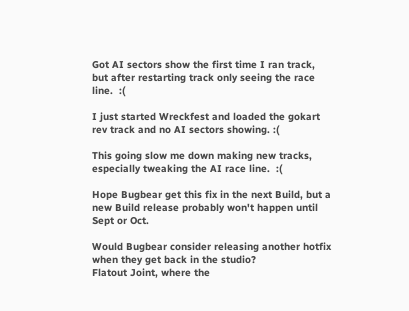Got AI sectors show the first time I ran track, but after restarting track only seeing the race line.  :(

I just started Wreckfest and loaded the gokart rev track and no AI sectors showing. :(

This going slow me down making new tracks, especially tweaking the AI race line.  :(

Hope Bugbear get this fix in the next Build, but a new Build release probably won't happen until Sept or Oct.

Would Bugbear consider releasing another hotfix when they get back in the studio?
Flatout Joint, where the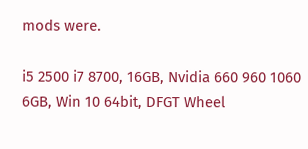mods were.

i5 2500 i7 8700, 16GB, Nvidia 660 960 1060 6GB, Win 10 64bit, DFGT Wheel